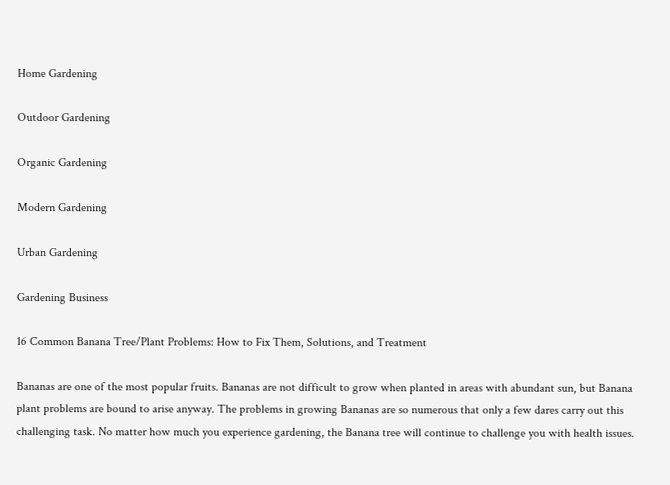Home Gardening

Outdoor Gardening

Organic Gardening

Modern Gardening

Urban Gardening

Gardening Business

16 Common Banana Tree/Plant Problems: How to Fix Them, Solutions, and Treatment

Bananas are one of the most popular fruits. Bananas are not difficult to grow when planted in areas with abundant sun, but Banana plant problems are bound to arise anyway. The problems in growing Bananas are so numerous that only a few dares carry out this challenging task. No matter how much you experience gardening, the Banana tree will continue to challenge you with health issues.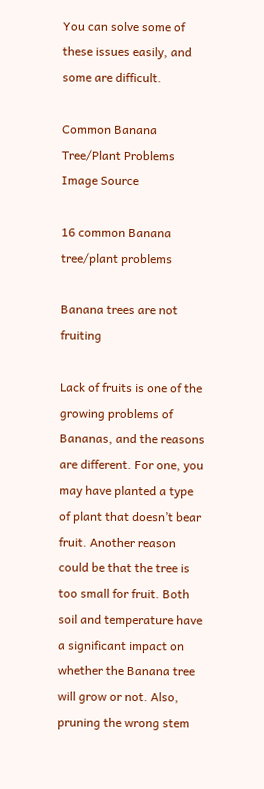You can solve some of these issues easily, and some are difficult.

Common Banana Tree/Plant Problems
Image Source

16 common Banana tree/plant problems

Banana trees are not fruiting

Lack of fruits is one of the growing problems of Bananas, and the reasons are different. For one, you may have planted a type of plant that doesn’t bear fruit. Another reason could be that the tree is too small for fruit. Both soil and temperature have a significant impact on whether the Banana tree will grow or not. Also, pruning the wrong stem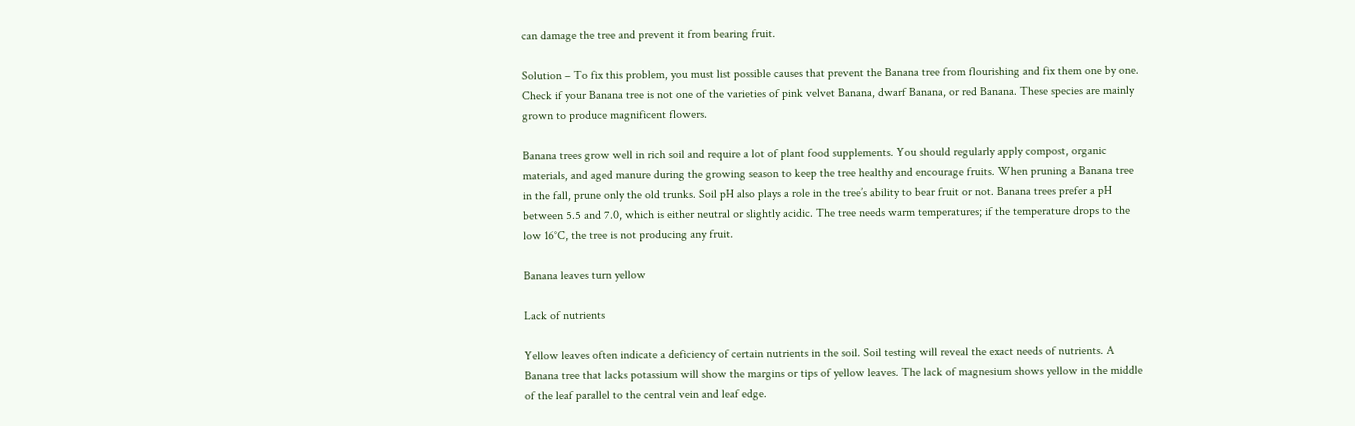can damage the tree and prevent it from bearing fruit.

Solution – To fix this problem, you must list possible causes that prevent the Banana tree from flourishing and fix them one by one. Check if your Banana tree is not one of the varieties of pink velvet Banana, dwarf Banana, or red Banana. These species are mainly grown to produce magnificent flowers.

Banana trees grow well in rich soil and require a lot of plant food supplements. You should regularly apply compost, organic materials, and aged manure during the growing season to keep the tree healthy and encourage fruits. When pruning a Banana tree in the fall, prune only the old trunks. Soil pH also plays a role in the tree’s ability to bear fruit or not. Banana trees prefer a pH between 5.5 and 7.0, which is either neutral or slightly acidic. The tree needs warm temperatures; if the temperature drops to the low 16°C, the tree is not producing any fruit.

Banana leaves turn yellow

Lack of nutrients

Yellow leaves often indicate a deficiency of certain nutrients in the soil. Soil testing will reveal the exact needs of nutrients. A Banana tree that lacks potassium will show the margins or tips of yellow leaves. The lack of magnesium shows yellow in the middle of the leaf parallel to the central vein and leaf edge.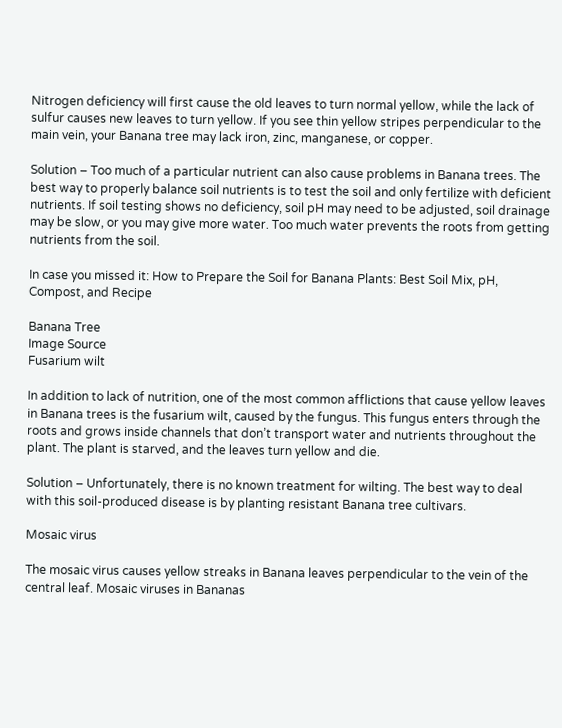Nitrogen deficiency will first cause the old leaves to turn normal yellow, while the lack of sulfur causes new leaves to turn yellow. If you see thin yellow stripes perpendicular to the main vein, your Banana tree may lack iron, zinc, manganese, or copper.

Solution – Too much of a particular nutrient can also cause problems in Banana trees. The best way to properly balance soil nutrients is to test the soil and only fertilize with deficient nutrients. If soil testing shows no deficiency, soil pH may need to be adjusted, soil drainage may be slow, or you may give more water. Too much water prevents the roots from getting nutrients from the soil.

In case you missed it: How to Prepare the Soil for Banana Plants: Best Soil Mix, pH, Compost, and Recipe

Banana Tree
Image Source
Fusarium wilt

In addition to lack of nutrition, one of the most common afflictions that cause yellow leaves in Banana trees is the fusarium wilt, caused by the fungus. This fungus enters through the roots and grows inside channels that don’t transport water and nutrients throughout the plant. The plant is starved, and the leaves turn yellow and die.

Solution – Unfortunately, there is no known treatment for wilting. The best way to deal with this soil-produced disease is by planting resistant Banana tree cultivars.

Mosaic virus

The mosaic virus causes yellow streaks in Banana leaves perpendicular to the vein of the central leaf. Mosaic viruses in Bananas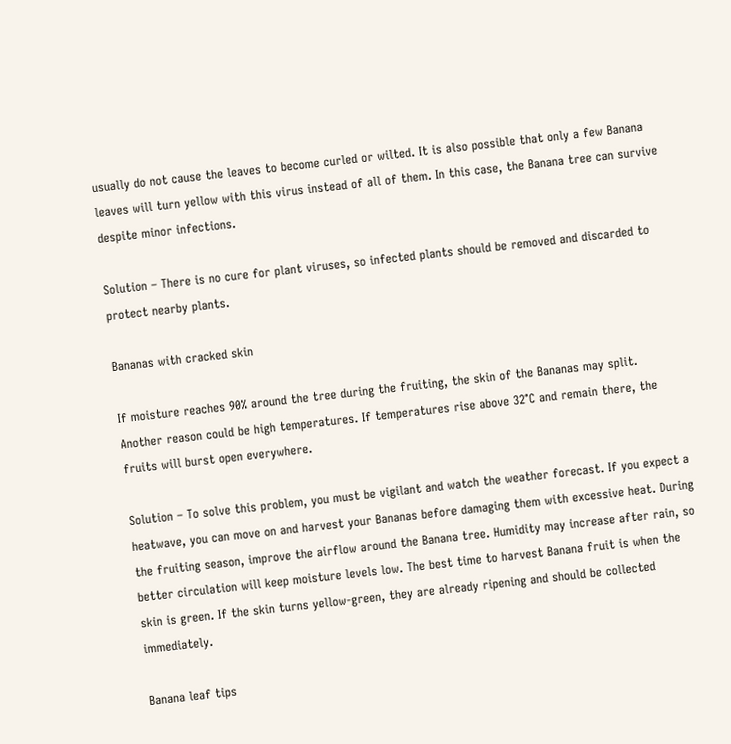usually do not cause the leaves to become curled or wilted. It is also possible that only a few Banana leaves will turn yellow with this virus instead of all of them. In this case, the Banana tree can survive despite minor infections.

Solution – There is no cure for plant viruses, so infected plants should be removed and discarded to protect nearby plants.

Bananas with cracked skin

If moisture reaches 90% around the tree during the fruiting, the skin of the Bananas may split. Another reason could be high temperatures. If temperatures rise above 32°C and remain there, the fruits will burst open everywhere.

Solution – To solve this problem, you must be vigilant and watch the weather forecast. If you expect a heatwave, you can move on and harvest your Bananas before damaging them with excessive heat. During the fruiting season, improve the airflow around the Banana tree. Humidity may increase after rain, so better circulation will keep moisture levels low. The best time to harvest Banana fruit is when the skin is green. If the skin turns yellow-green, they are already ripening and should be collected immediately.

Banana leaf tips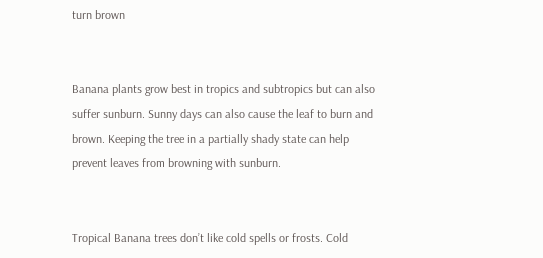turn brown


Banana plants grow best in tropics and subtropics but can also suffer sunburn. Sunny days can also cause the leaf to burn and brown. Keeping the tree in a partially shady state can help prevent leaves from browning with sunburn.


Tropical Banana trees don’t like cold spells or frosts. Cold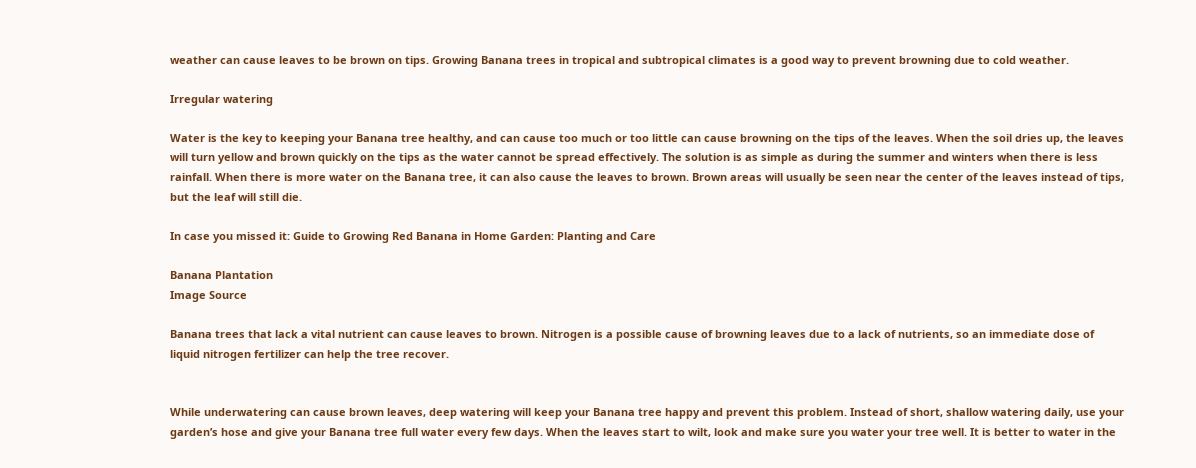weather can cause leaves to be brown on tips. Growing Banana trees in tropical and subtropical climates is a good way to prevent browning due to cold weather.

Irregular watering

Water is the key to keeping your Banana tree healthy, and can cause too much or too little can cause browning on the tips of the leaves. When the soil dries up, the leaves will turn yellow and brown quickly on the tips as the water cannot be spread effectively. The solution is as simple as during the summer and winters when there is less rainfall. When there is more water on the Banana tree, it can also cause the leaves to brown. Brown areas will usually be seen near the center of the leaves instead of tips, but the leaf will still die.

In case you missed it: Guide to Growing Red Banana in Home Garden: Planting and Care

Banana Plantation
Image Source

Banana trees that lack a vital nutrient can cause leaves to brown. Nitrogen is a possible cause of browning leaves due to a lack of nutrients, so an immediate dose of liquid nitrogen fertilizer can help the tree recover.


While underwatering can cause brown leaves, deep watering will keep your Banana tree happy and prevent this problem. Instead of short, shallow watering daily, use your garden’s hose and give your Banana tree full water every few days. When the leaves start to wilt, look and make sure you water your tree well. It is better to water in the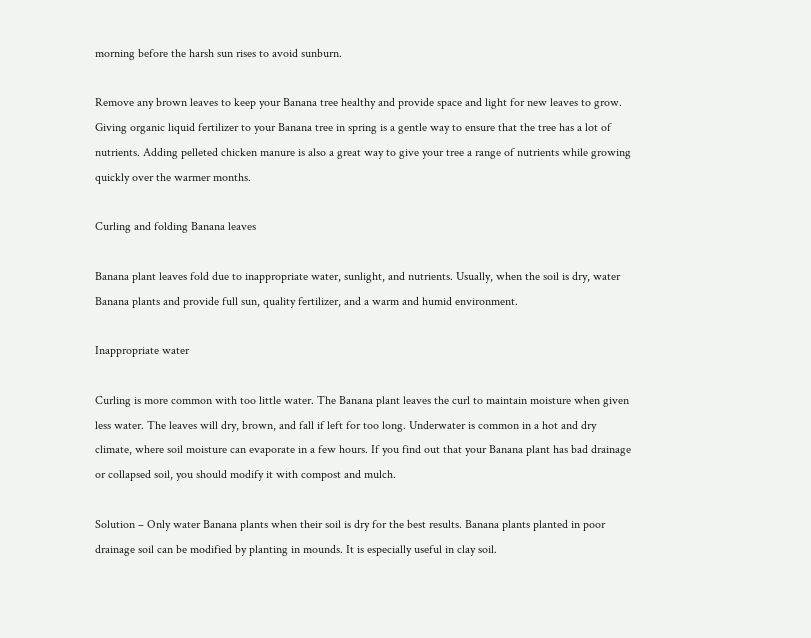morning before the harsh sun rises to avoid sunburn.

Remove any brown leaves to keep your Banana tree healthy and provide space and light for new leaves to grow. Giving organic liquid fertilizer to your Banana tree in spring is a gentle way to ensure that the tree has a lot of nutrients. Adding pelleted chicken manure is also a great way to give your tree a range of nutrients while growing quickly over the warmer months.

Curling and folding Banana leaves

Banana plant leaves fold due to inappropriate water, sunlight, and nutrients. Usually, when the soil is dry, water Banana plants and provide full sun, quality fertilizer, and a warm and humid environment.

Inappropriate water

Curling is more common with too little water. The Banana plant leaves the curl to maintain moisture when given less water. The leaves will dry, brown, and fall if left for too long. Underwater is common in a hot and dry climate, where soil moisture can evaporate in a few hours. If you find out that your Banana plant has bad drainage or collapsed soil, you should modify it with compost and mulch.

Solution – Only water Banana plants when their soil is dry for the best results. Banana plants planted in poor drainage soil can be modified by planting in mounds. It is especially useful in clay soil.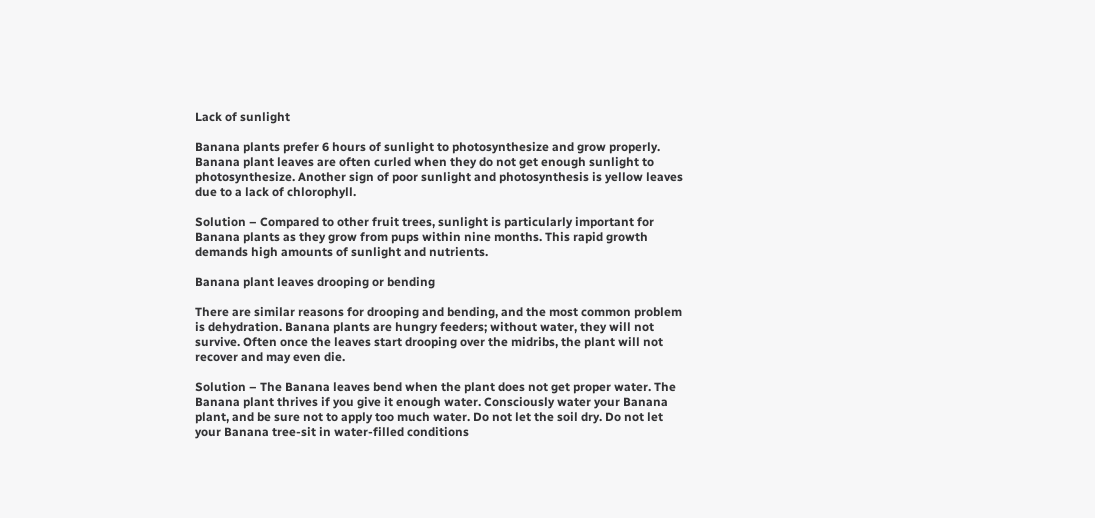Lack of sunlight

Banana plants prefer 6 hours of sunlight to photosynthesize and grow properly. Banana plant leaves are often curled when they do not get enough sunlight to photosynthesize. Another sign of poor sunlight and photosynthesis is yellow leaves due to a lack of chlorophyll.

Solution – Compared to other fruit trees, sunlight is particularly important for Banana plants as they grow from pups within nine months. This rapid growth demands high amounts of sunlight and nutrients.

Banana plant leaves drooping or bending

There are similar reasons for drooping and bending, and the most common problem is dehydration. Banana plants are hungry feeders; without water, they will not survive. Often once the leaves start drooping over the midribs, the plant will not recover and may even die.

Solution – The Banana leaves bend when the plant does not get proper water. The Banana plant thrives if you give it enough water. Consciously water your Banana plant, and be sure not to apply too much water. Do not let the soil dry. Do not let your Banana tree-sit in water-filled conditions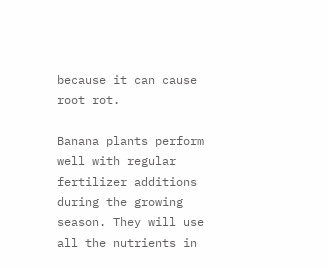because it can cause root rot.

Banana plants perform well with regular fertilizer additions during the growing season. They will use all the nutrients in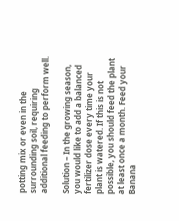potting mix or even in the surrounding soil, requiring additional feeding to perform well.

Solution – In the growing season, you would like to add a balanced fertilizer dose every time your plant is watered. If this is not possible, you should feed the plant at least once a month. Feed your Banana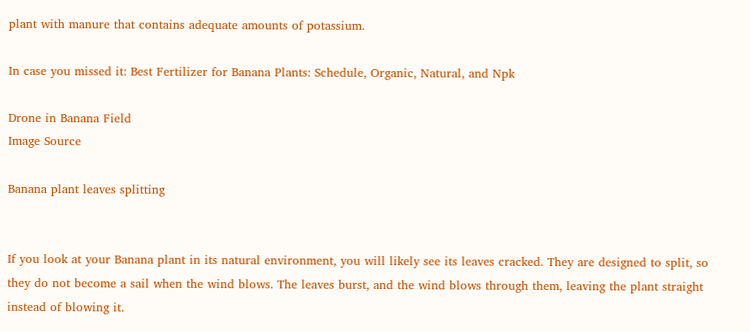plant with manure that contains adequate amounts of potassium.

In case you missed it: Best Fertilizer for Banana Plants: Schedule, Organic, Natural, and Npk

Drone in Banana Field
Image Source

Banana plant leaves splitting


If you look at your Banana plant in its natural environment, you will likely see its leaves cracked. They are designed to split, so they do not become a sail when the wind blows. The leaves burst, and the wind blows through them, leaving the plant straight instead of blowing it.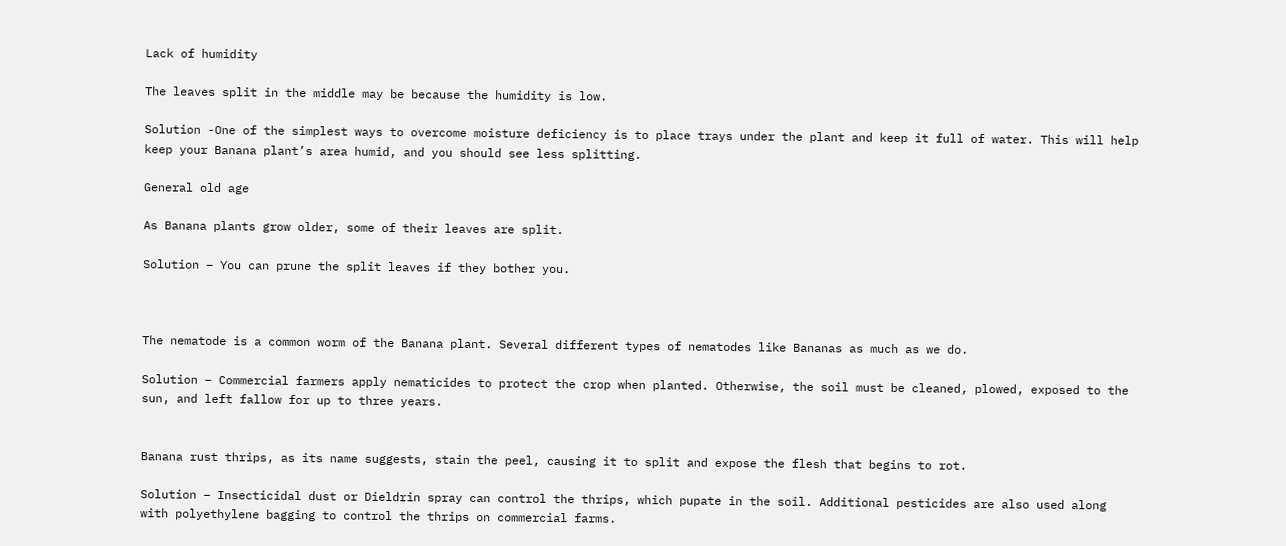Lack of humidity

The leaves split in the middle may be because the humidity is low.

Solution -One of the simplest ways to overcome moisture deficiency is to place trays under the plant and keep it full of water. This will help keep your Banana plant’s area humid, and you should see less splitting.

General old age

As Banana plants grow older, some of their leaves are split.

Solution – You can prune the split leaves if they bother you.



The nematode is a common worm of the Banana plant. Several different types of nematodes like Bananas as much as we do.

Solution – Commercial farmers apply nematicides to protect the crop when planted. Otherwise, the soil must be cleaned, plowed, exposed to the sun, and left fallow for up to three years.


Banana rust thrips, as its name suggests, stain the peel, causing it to split and expose the flesh that begins to rot.

Solution – Insecticidal dust or Dieldrin spray can control the thrips, which pupate in the soil. Additional pesticides are also used along with polyethylene bagging to control the thrips on commercial farms.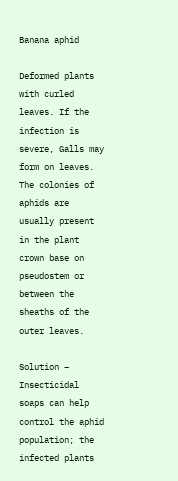Banana aphid

Deformed plants with curled leaves. If the infection is severe, Galls may form on leaves. The colonies of aphids are usually present in the plant crown base on pseudostem or between the sheaths of the outer leaves.

Solution – Insecticidal soaps can help control the aphid population; the infected plants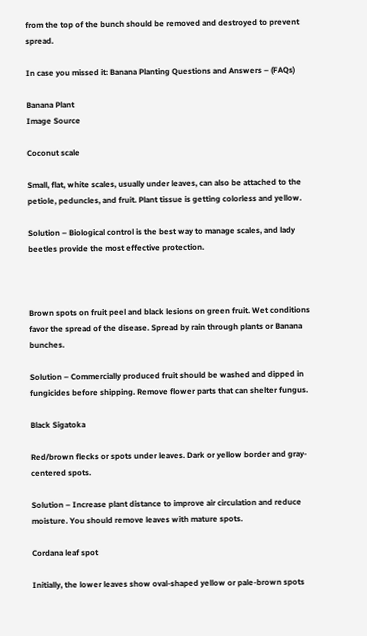from the top of the bunch should be removed and destroyed to prevent spread.

In case you missed it: Banana Planting Questions and Answers – (FAQs)

Banana Plant
Image Source

Coconut scale

Small, flat, white scales, usually under leaves, can also be attached to the petiole, peduncles, and fruit. Plant tissue is getting colorless and yellow.

Solution – Biological control is the best way to manage scales, and lady beetles provide the most effective protection.



Brown spots on fruit peel and black lesions on green fruit. Wet conditions favor the spread of the disease. Spread by rain through plants or Banana bunches.

Solution – Commercially produced fruit should be washed and dipped in fungicides before shipping. Remove flower parts that can shelter fungus.

Black Sigatoka

Red/brown flecks or spots under leaves. Dark or yellow border and gray-centered spots.

Solution – Increase plant distance to improve air circulation and reduce moisture. You should remove leaves with mature spots.

Cordana leaf spot

Initially, the lower leaves show oval-shaped yellow or pale-brown spots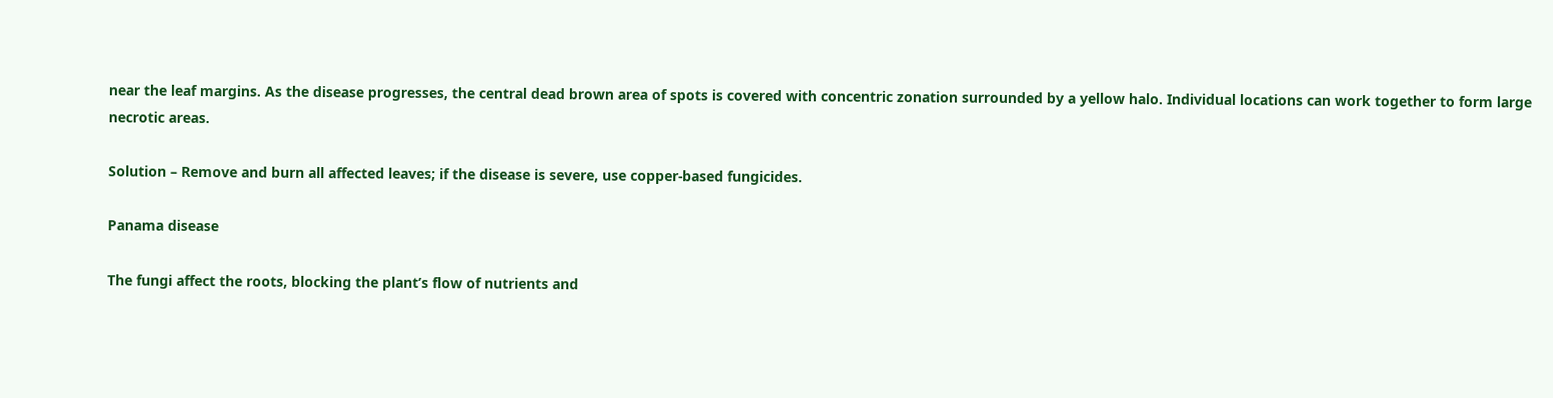near the leaf margins. As the disease progresses, the central dead brown area of spots is covered with concentric zonation surrounded by a yellow halo. Individual locations can work together to form large necrotic areas.

Solution – Remove and burn all affected leaves; if the disease is severe, use copper-based fungicides.

Panama disease

The fungi affect the roots, blocking the plant’s flow of nutrients and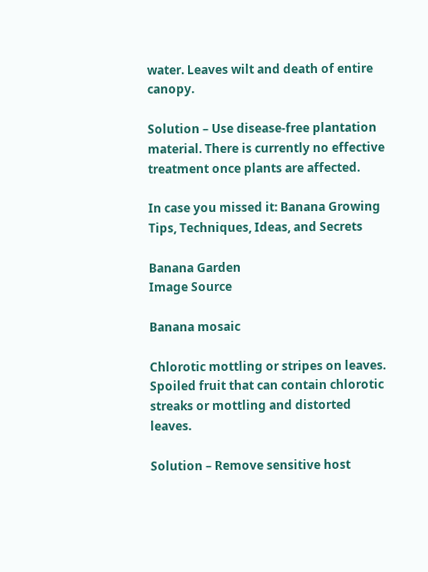water. Leaves wilt and death of entire canopy.

Solution – Use disease-free plantation material. There is currently no effective treatment once plants are affected.

In case you missed it: Banana Growing Tips, Techniques, Ideas, and Secrets

Banana Garden
Image Source

Banana mosaic

Chlorotic mottling or stripes on leaves. Spoiled fruit that can contain chlorotic streaks or mottling and distorted leaves.

Solution – Remove sensitive host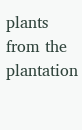plants from the plantation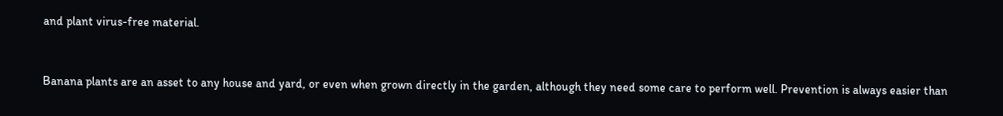and plant virus-free material.


Banana plants are an asset to any house and yard, or even when grown directly in the garden, although they need some care to perform well. Prevention is always easier than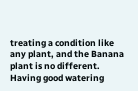treating a condition like any plant, and the Banana plant is no different. Having good watering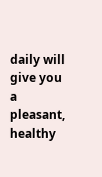daily will give you a pleasant, healthy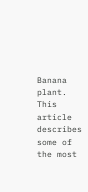Banana plant. This article describes some of the most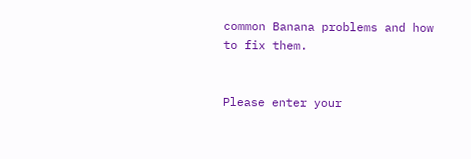common Banana problems and how to fix them.


Please enter your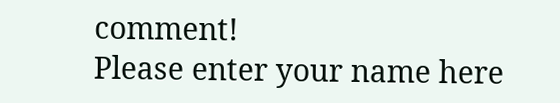comment!
Please enter your name here